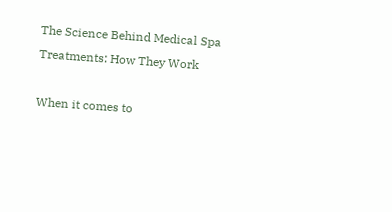The Science Behind Medical Spa Treatments: How They Work

When it comes to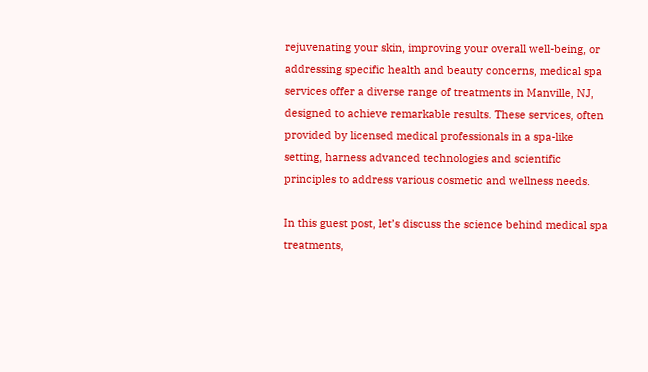rejuvenating your skin, improving your overall well-being, or addressing specific health and beauty concerns, medical spa services offer a diverse range of treatments in Manville, NJ, designed to achieve remarkable results. These services, often provided by licensed medical professionals in a spa-like setting, harness advanced technologies and scientific principles to address various cosmetic and wellness needs.

In this guest post, let’s discuss the science behind medical spa treatments,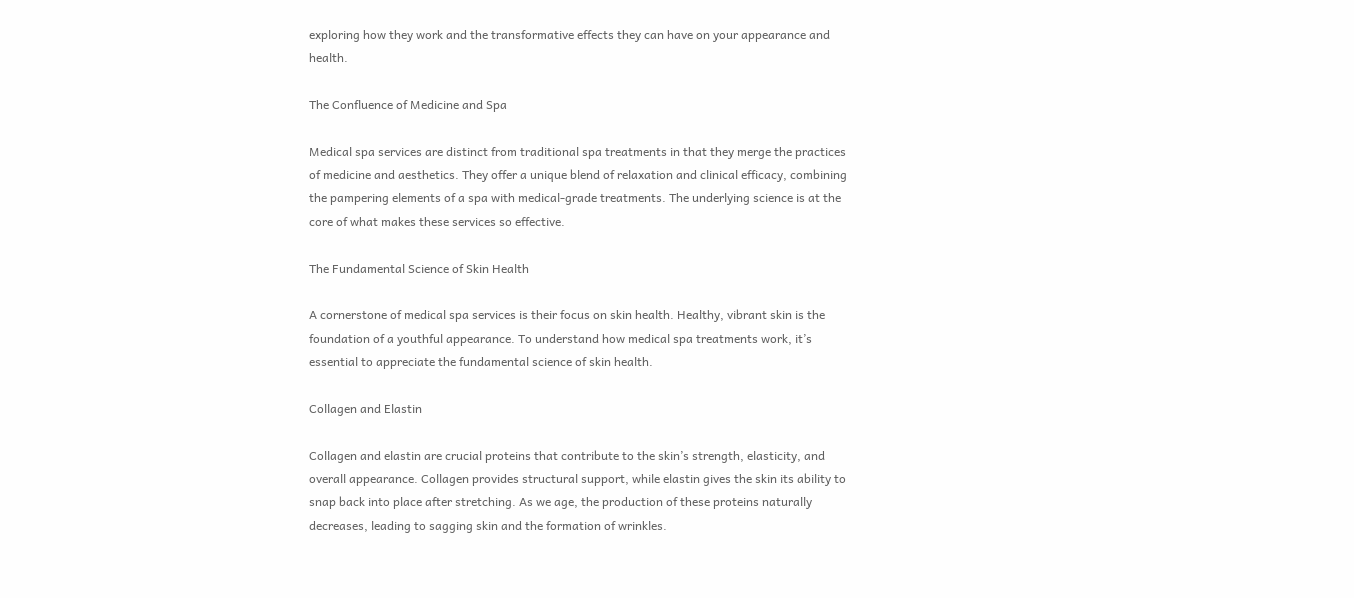exploring how they work and the transformative effects they can have on your appearance and health.

The Confluence of Medicine and Spa

Medical spa services are distinct from traditional spa treatments in that they merge the practices of medicine and aesthetics. They offer a unique blend of relaxation and clinical efficacy, combining the pampering elements of a spa with medical-grade treatments. The underlying science is at the core of what makes these services so effective.

The Fundamental Science of Skin Health

A cornerstone of medical spa services is their focus on skin health. Healthy, vibrant skin is the foundation of a youthful appearance. To understand how medical spa treatments work, it’s essential to appreciate the fundamental science of skin health.

Collagen and Elastin

Collagen and elastin are crucial proteins that contribute to the skin’s strength, elasticity, and overall appearance. Collagen provides structural support, while elastin gives the skin its ability to snap back into place after stretching. As we age, the production of these proteins naturally decreases, leading to sagging skin and the formation of wrinkles.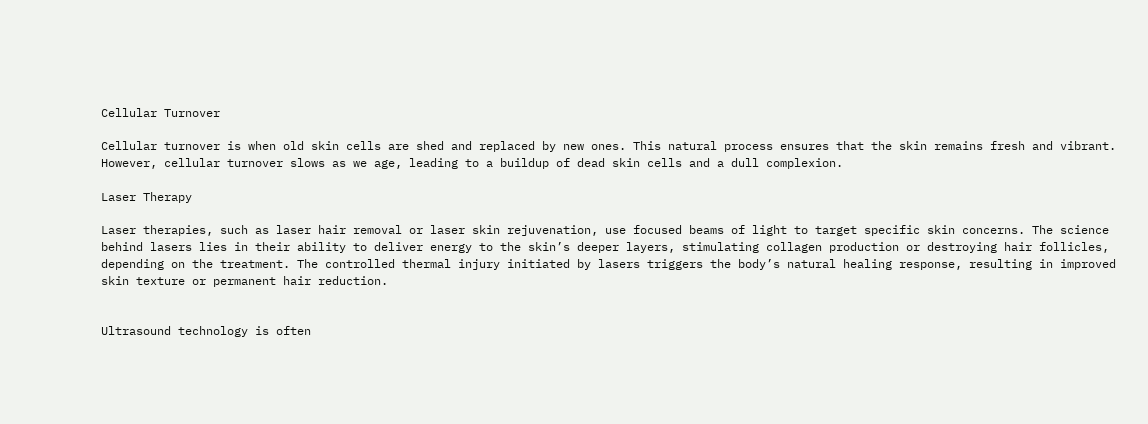Cellular Turnover

Cellular turnover is when old skin cells are shed and replaced by new ones. This natural process ensures that the skin remains fresh and vibrant. However, cellular turnover slows as we age, leading to a buildup of dead skin cells and a dull complexion.

Laser Therapy

Laser therapies, such as laser hair removal or laser skin rejuvenation, use focused beams of light to target specific skin concerns. The science behind lasers lies in their ability to deliver energy to the skin’s deeper layers, stimulating collagen production or destroying hair follicles, depending on the treatment. The controlled thermal injury initiated by lasers triggers the body’s natural healing response, resulting in improved skin texture or permanent hair reduction.


Ultrasound technology is often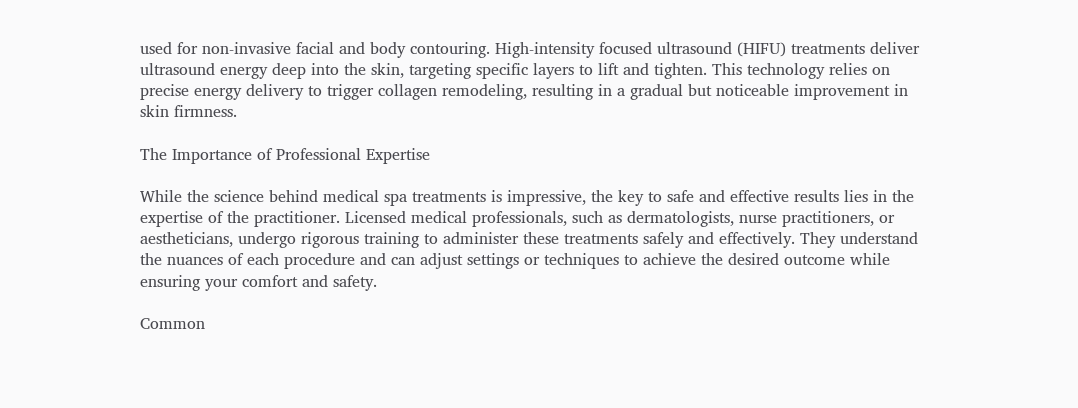used for non-invasive facial and body contouring. High-intensity focused ultrasound (HIFU) treatments deliver ultrasound energy deep into the skin, targeting specific layers to lift and tighten. This technology relies on precise energy delivery to trigger collagen remodeling, resulting in a gradual but noticeable improvement in skin firmness.

The Importance of Professional Expertise

While the science behind medical spa treatments is impressive, the key to safe and effective results lies in the expertise of the practitioner. Licensed medical professionals, such as dermatologists, nurse practitioners, or aestheticians, undergo rigorous training to administer these treatments safely and effectively. They understand the nuances of each procedure and can adjust settings or techniques to achieve the desired outcome while ensuring your comfort and safety.

Common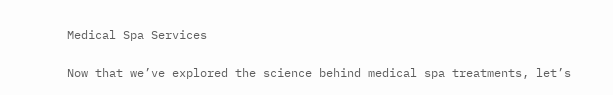Medical Spa Services

Now that we’ve explored the science behind medical spa treatments, let’s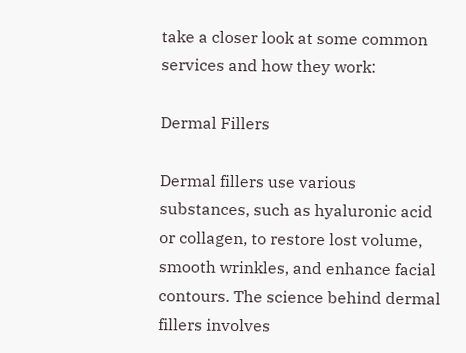take a closer look at some common services and how they work:

Dermal Fillers

Dermal fillers use various substances, such as hyaluronic acid or collagen, to restore lost volume, smooth wrinkles, and enhance facial contours. The science behind dermal fillers involves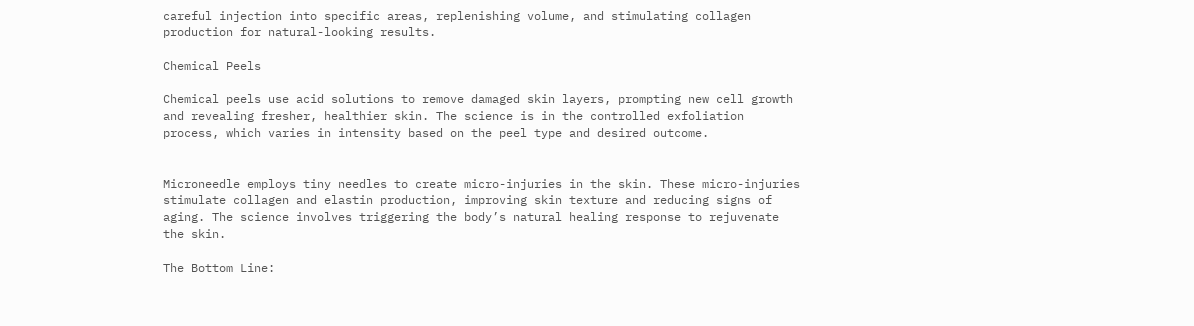careful injection into specific areas, replenishing volume, and stimulating collagen production for natural-looking results.

Chemical Peels

Chemical peels use acid solutions to remove damaged skin layers, prompting new cell growth and revealing fresher, healthier skin. The science is in the controlled exfoliation process, which varies in intensity based on the peel type and desired outcome.


Microneedle employs tiny needles to create micro-injuries in the skin. These micro-injuries stimulate collagen and elastin production, improving skin texture and reducing signs of aging. The science involves triggering the body’s natural healing response to rejuvenate the skin.

The Bottom Line: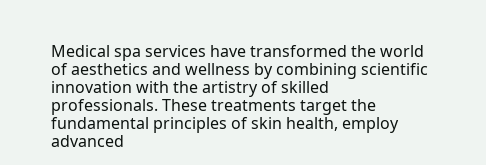Medical spa services have transformed the world of aesthetics and wellness by combining scientific innovation with the artistry of skilled professionals. These treatments target the fundamental principles of skin health, employ advanced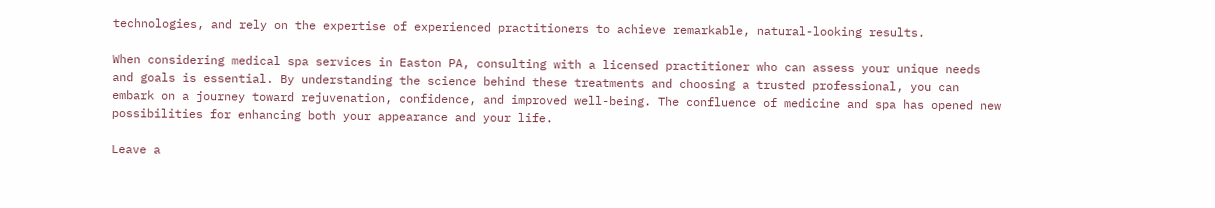technologies, and rely on the expertise of experienced practitioners to achieve remarkable, natural-looking results.

When considering medical spa services in Easton PA, consulting with a licensed practitioner who can assess your unique needs and goals is essential. By understanding the science behind these treatments and choosing a trusted professional, you can embark on a journey toward rejuvenation, confidence, and improved well-being. The confluence of medicine and spa has opened new possibilities for enhancing both your appearance and your life.

Leave a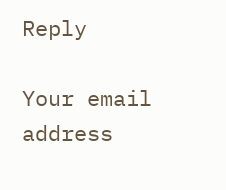Reply

Your email address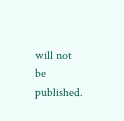will not be published.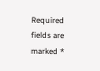Required fields are marked *